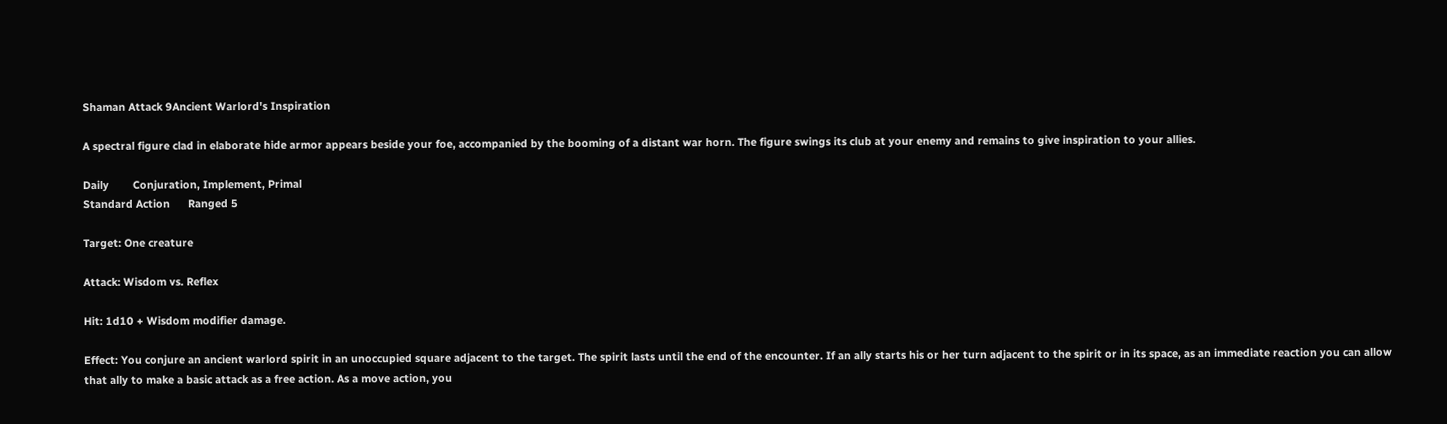Shaman Attack 9Ancient Warlord's Inspiration

A spectral figure clad in elaborate hide armor appears beside your foe, accompanied by the booming of a distant war horn. The figure swings its club at your enemy and remains to give inspiration to your allies.

Daily        Conjuration, Implement, Primal
Standard Action      Ranged 5

Target: One creature

Attack: Wisdom vs. Reflex

Hit: 1d10 + Wisdom modifier damage.

Effect: You conjure an ancient warlord spirit in an unoccupied square adjacent to the target. The spirit lasts until the end of the encounter. If an ally starts his or her turn adjacent to the spirit or in its space, as an immediate reaction you can allow that ally to make a basic attack as a free action. As a move action, you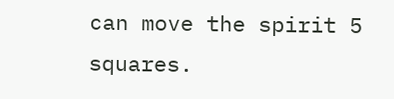can move the spirit 5 squares.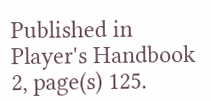Published in Player's Handbook 2, page(s) 125.